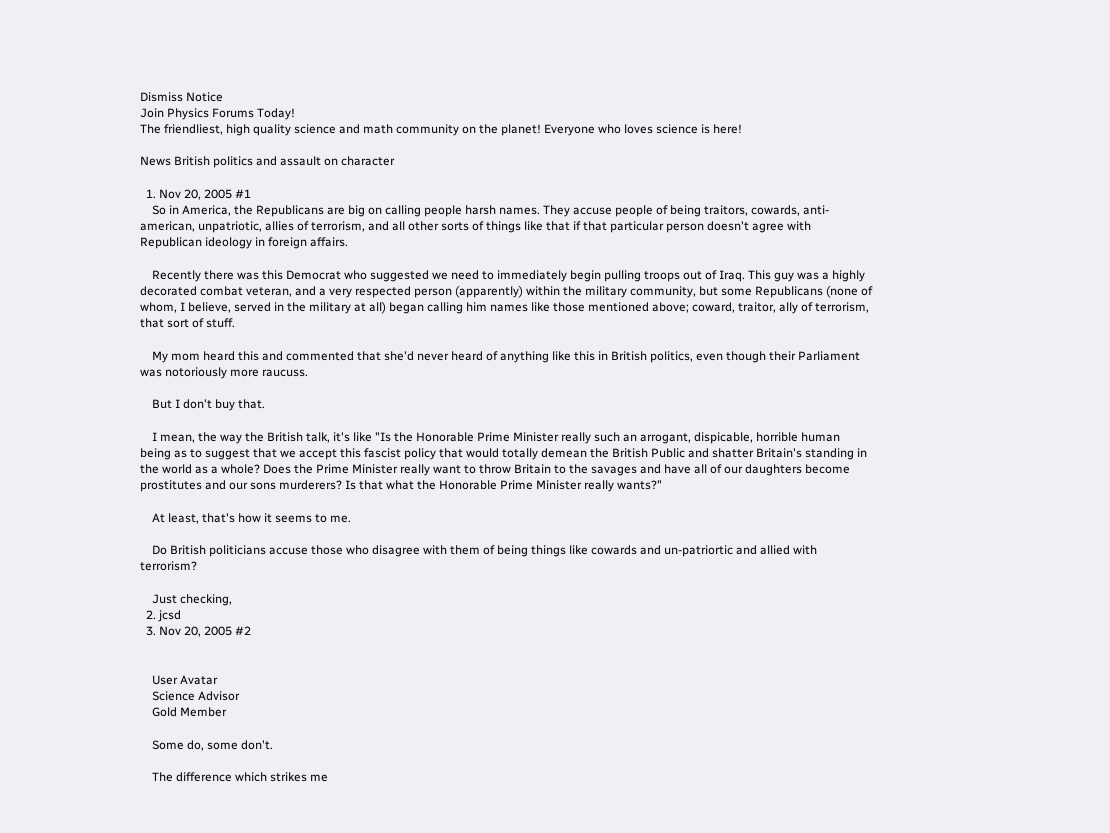Dismiss Notice
Join Physics Forums Today!
The friendliest, high quality science and math community on the planet! Everyone who loves science is here!

News British politics and assault on character

  1. Nov 20, 2005 #1
    So in America, the Republicans are big on calling people harsh names. They accuse people of being traitors, cowards, anti-american, unpatriotic, allies of terrorism, and all other sorts of things like that if that particular person doesn't agree with Republican ideology in foreign affairs.

    Recently there was this Democrat who suggested we need to immediately begin pulling troops out of Iraq. This guy was a highly decorated combat veteran, and a very respected person (apparently) within the military community, but some Republicans (none of whom, I believe, served in the military at all) began calling him names like those mentioned above; coward, traitor, ally of terrorism, that sort of stuff.

    My mom heard this and commented that she'd never heard of anything like this in British politics, even though their Parliament was notoriously more raucuss.

    But I don't buy that.

    I mean, the way the British talk, it's like "Is the Honorable Prime Minister really such an arrogant, dispicable, horrible human being as to suggest that we accept this fascist policy that would totally demean the British Public and shatter Britain's standing in the world as a whole? Does the Prime Minister really want to throw Britain to the savages and have all of our daughters become prostitutes and our sons murderers? Is that what the Honorable Prime Minister really wants?"

    At least, that's how it seems to me.

    Do British politicians accuse those who disagree with them of being things like cowards and un-patriortic and allied with terrorism?

    Just checking,
  2. jcsd
  3. Nov 20, 2005 #2


    User Avatar
    Science Advisor
    Gold Member

    Some do, some don't.

    The difference which strikes me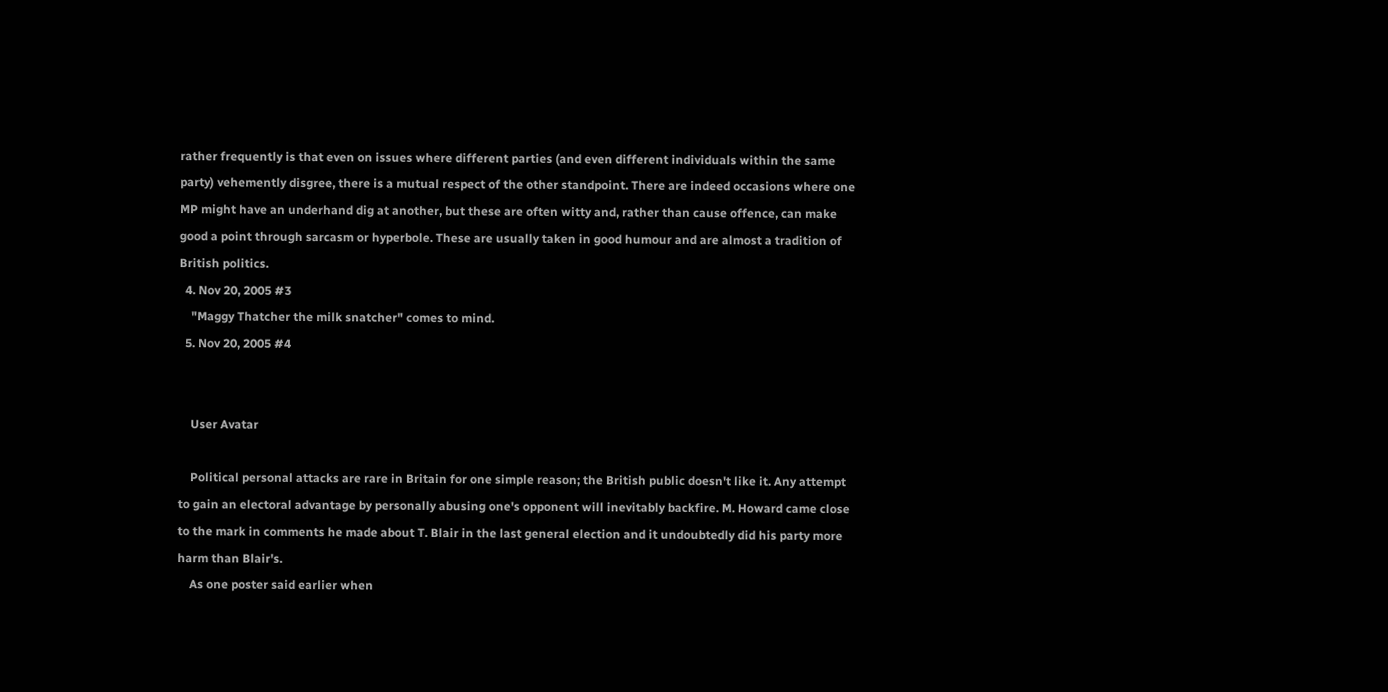rather frequently is that even on issues where different parties (and even different individuals within the same party) vehemently disgree, there is a mutual respect of the other standpoint. There are indeed occasions where one MP might have an underhand dig at another, but these are often witty and, rather than cause offence, can make good a point through sarcasm or hyperbole. These are usually taken in good humour and are almost a tradition of British politics.
  4. Nov 20, 2005 #3
    "Maggy Thatcher the milk snatcher" comes to mind.
  5. Nov 20, 2005 #4


    User Avatar

    Political personal attacks are rare in Britain for one simple reason; the British public doesn't like it. Any attempt to gain an electoral advantage by personally abusing one's opponent will inevitably backfire. M. Howard came close to the mark in comments he made about T. Blair in the last general election and it undoubtedly did his party more harm than Blair's.
    As one poster said earlier when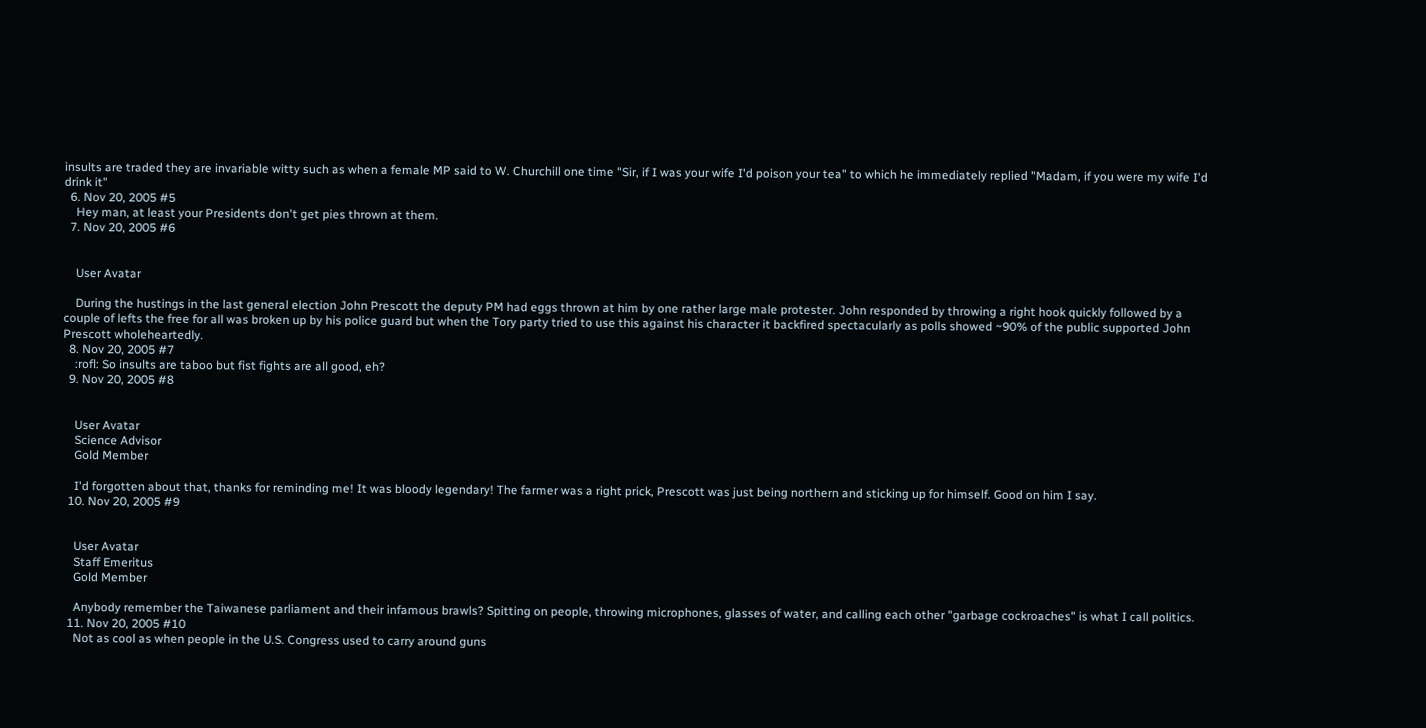insults are traded they are invariable witty such as when a female MP said to W. Churchill one time "Sir, if I was your wife I'd poison your tea" to which he immediately replied "Madam, if you were my wife I'd drink it"
  6. Nov 20, 2005 #5
    Hey man, at least your Presidents don't get pies thrown at them.
  7. Nov 20, 2005 #6


    User Avatar

    During the hustings in the last general election John Prescott the deputy PM had eggs thrown at him by one rather large male protester. John responded by throwing a right hook quickly followed by a couple of lefts the free for all was broken up by his police guard but when the Tory party tried to use this against his character it backfired spectacularly as polls showed ~90% of the public supported John Prescott wholeheartedly.
  8. Nov 20, 2005 #7
    :rofl: So insults are taboo but fist fights are all good, eh?
  9. Nov 20, 2005 #8


    User Avatar
    Science Advisor
    Gold Member

    I'd forgotten about that, thanks for reminding me! It was bloody legendary! The farmer was a right prick, Prescott was just being northern and sticking up for himself. Good on him I say.
  10. Nov 20, 2005 #9


    User Avatar
    Staff Emeritus
    Gold Member

    Anybody remember the Taiwanese parliament and their infamous brawls? Spitting on people, throwing microphones, glasses of water, and calling each other "garbage cockroaches" is what I call politics.
  11. Nov 20, 2005 #10
    Not as cool as when people in the U.S. Congress used to carry around guns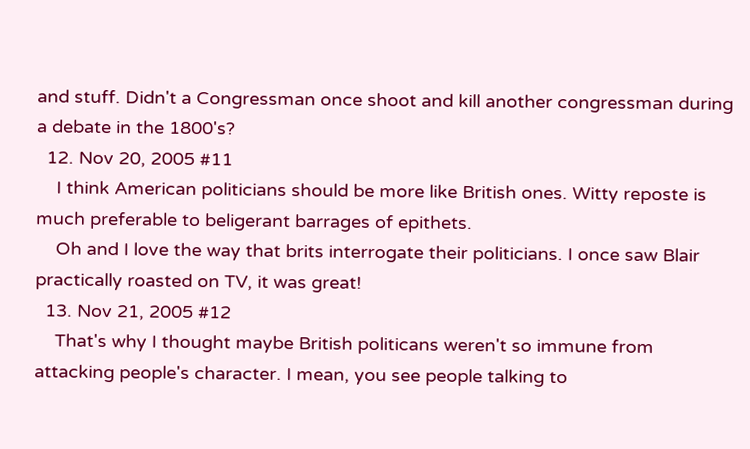and stuff. Didn't a Congressman once shoot and kill another congressman during a debate in the 1800's?
  12. Nov 20, 2005 #11
    I think American politicians should be more like British ones. Witty reposte is much preferable to beligerant barrages of epithets.
    Oh and I love the way that brits interrogate their politicians. I once saw Blair practically roasted on TV, it was great!
  13. Nov 21, 2005 #12
    That's why I thought maybe British politicans weren't so immune from attacking people's character. I mean, you see people talking to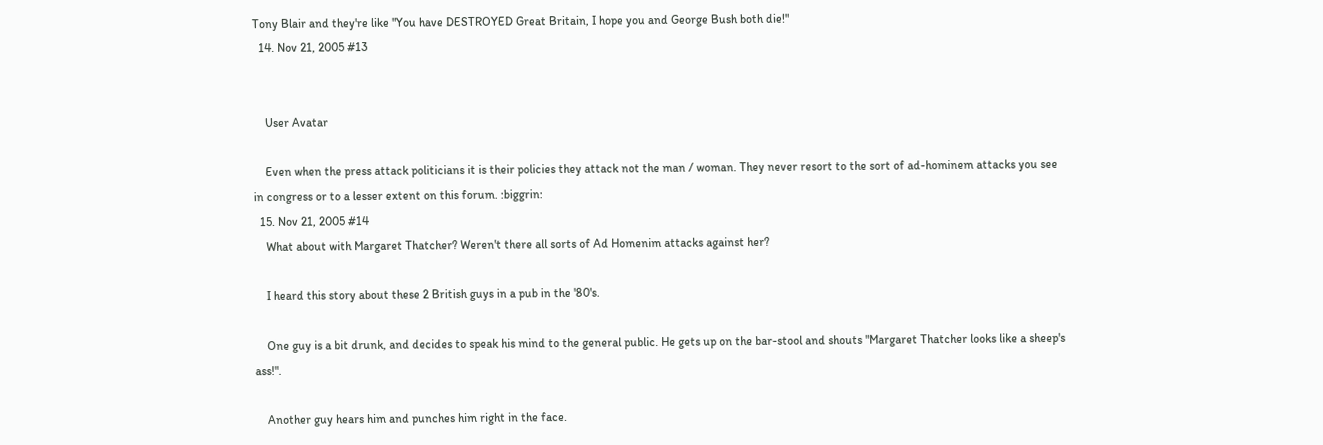Tony Blair and they're like "You have DESTROYED Great Britain, I hope you and George Bush both die!"
  14. Nov 21, 2005 #13


    User Avatar

    Even when the press attack politicians it is their policies they attack not the man / woman. They never resort to the sort of ad-hominem attacks you see in congress or to a lesser extent on this forum. :biggrin:
  15. Nov 21, 2005 #14
    What about with Margaret Thatcher? Weren't there all sorts of Ad Homenim attacks against her?

    I heard this story about these 2 British guys in a pub in the '80's.

    One guy is a bit drunk, and decides to speak his mind to the general public. He gets up on the bar-stool and shouts "Margaret Thatcher looks like a sheep's ass!".

    Another guy hears him and punches him right in the face.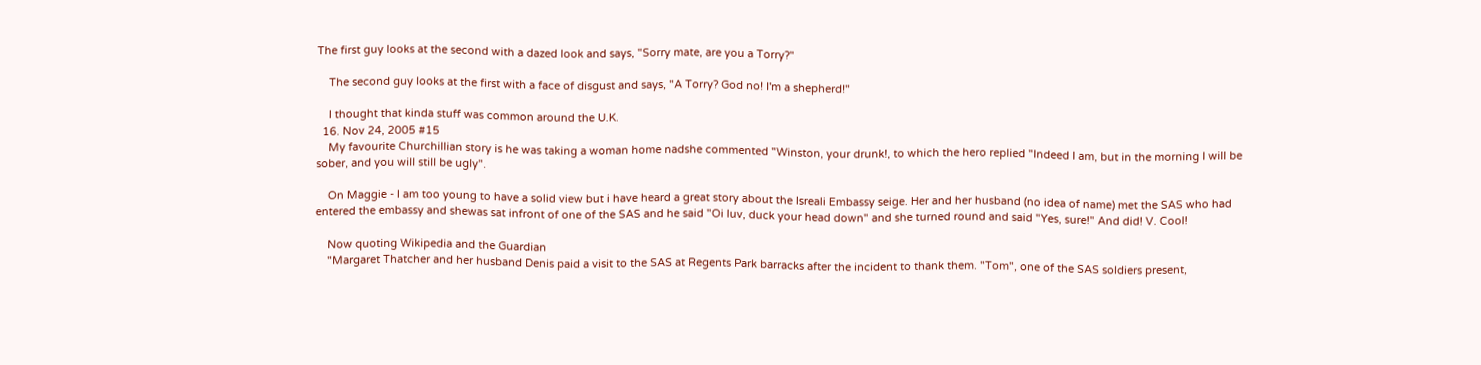The first guy looks at the second with a dazed look and says, "Sorry mate, are you a Torry?"

    The second guy looks at the first with a face of disgust and says, "A Torry? God no! I'm a shepherd!"

    I thought that kinda stuff was common around the U.K.
  16. Nov 24, 2005 #15
    My favourite Churchillian story is he was taking a woman home nadshe commented "Winston, your drunk!, to which the hero replied "Indeed I am, but in the morning I will be sober, and you will still be ugly".

    On Maggie - I am too young to have a solid view but i have heard a great story about the Isreali Embassy seige. Her and her husband (no idea of name) met the SAS who had entered the embassy and shewas sat infront of one of the SAS and he said "Oi luv, duck your head down" and she turned round and said "Yes, sure!" And did! V. Cool!

    Now quoting Wikipedia and the Guardian
    "Margaret Thatcher and her husband Denis paid a visit to the SAS at Regents Park barracks after the incident to thank them. "Tom", one of the SAS soldiers present,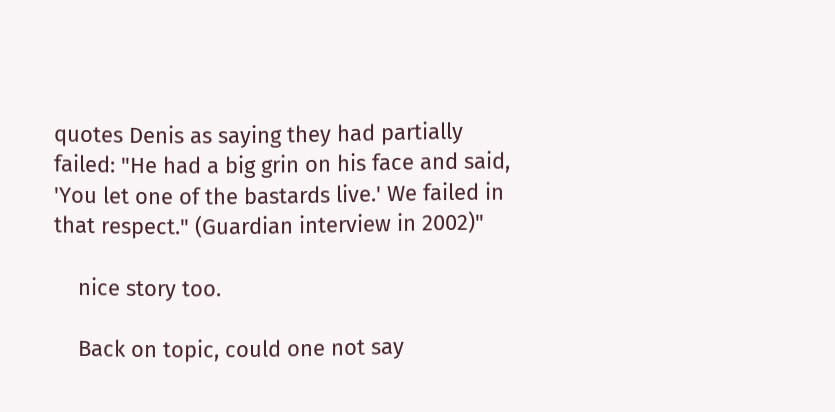quotes Denis as saying they had partially failed: "He had a big grin on his face and said, 'You let one of the bastards live.' We failed in that respect." (Guardian interview in 2002)"

    nice story too.

    Back on topic, could one not say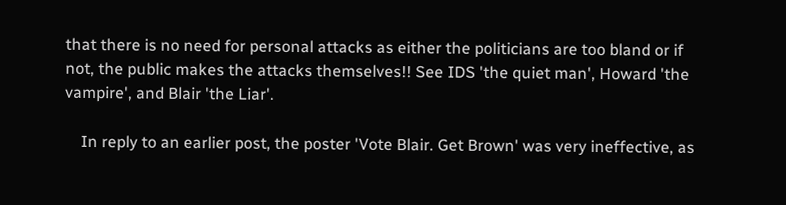that there is no need for personal attacks as either the politicians are too bland or if not, the public makes the attacks themselves!! See IDS 'the quiet man', Howard 'the vampire', and Blair 'the Liar'.

    In reply to an earlier post, the poster 'Vote Blair. Get Brown' was very ineffective, as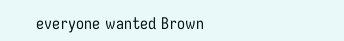everyone wanted Brown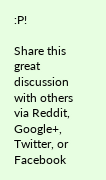:P!

Share this great discussion with others via Reddit, Google+, Twitter, or Facebook